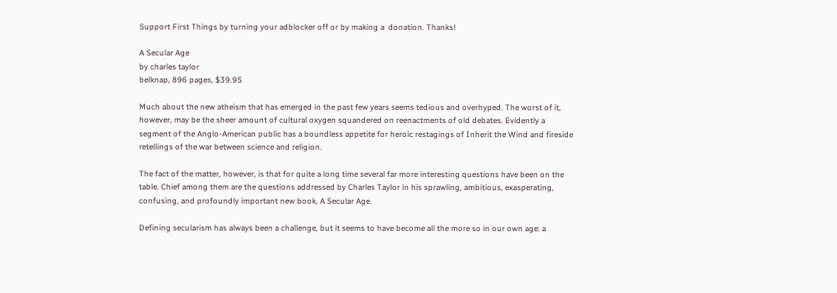Support First Things by turning your adblocker off or by making a  donation. Thanks!

A Secular Age
by charles taylor
belknap, 896 pages, $39.95

Much about the new atheism that has emerged in the past few years seems tedious and overhyped. The worst of it, however, may be the sheer amount of cultural oxygen squandered on reenactments of old debates. Evidently a segment of the Anglo-American public has a boundless appetite for heroic restagings of Inherit the Wind and fireside retellings of the war between science and religion.

The fact of the matter, however, is that for quite a long time several far more interesting questions have been on the table. Chief among them are the questions addressed by Charles Taylor in his sprawling, ambitious, exasperating, confusing, and profoundly important new book, A Secular Age.

Defining secularism has always been a challenge, but it seems to have become all the more so in our own age: a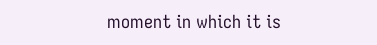moment in which it is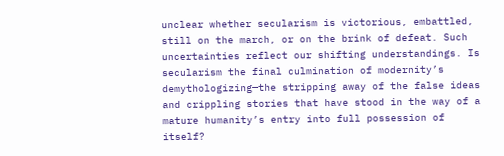unclear whether secularism is victorious, embattled, still on the march, or on the brink of defeat. Such uncertainties reflect our shifting understandings. Is secularism the final culmination of modernity’s demythologizing—the stripping away of the false ideas and crippling stories that have stood in the way of a mature humanity’s entry into full possession of itself?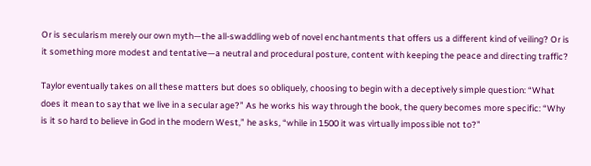Or is secularism merely our own myth—the all-swaddling web of novel enchantments that offers us a different kind of veiling? Or is it something more modest and tentative—a neutral and procedural posture, content with keeping the peace and directing traffic?

Taylor eventually takes on all these matters but does so obliquely, choosing to begin with a deceptively simple question: “What does it mean to say that we live in a secular age?” As he works his way through the book, the query becomes more specific: “Why is it so hard to believe in God in the modern West,” he asks, “while in 1500 it was virtually impossible not to?”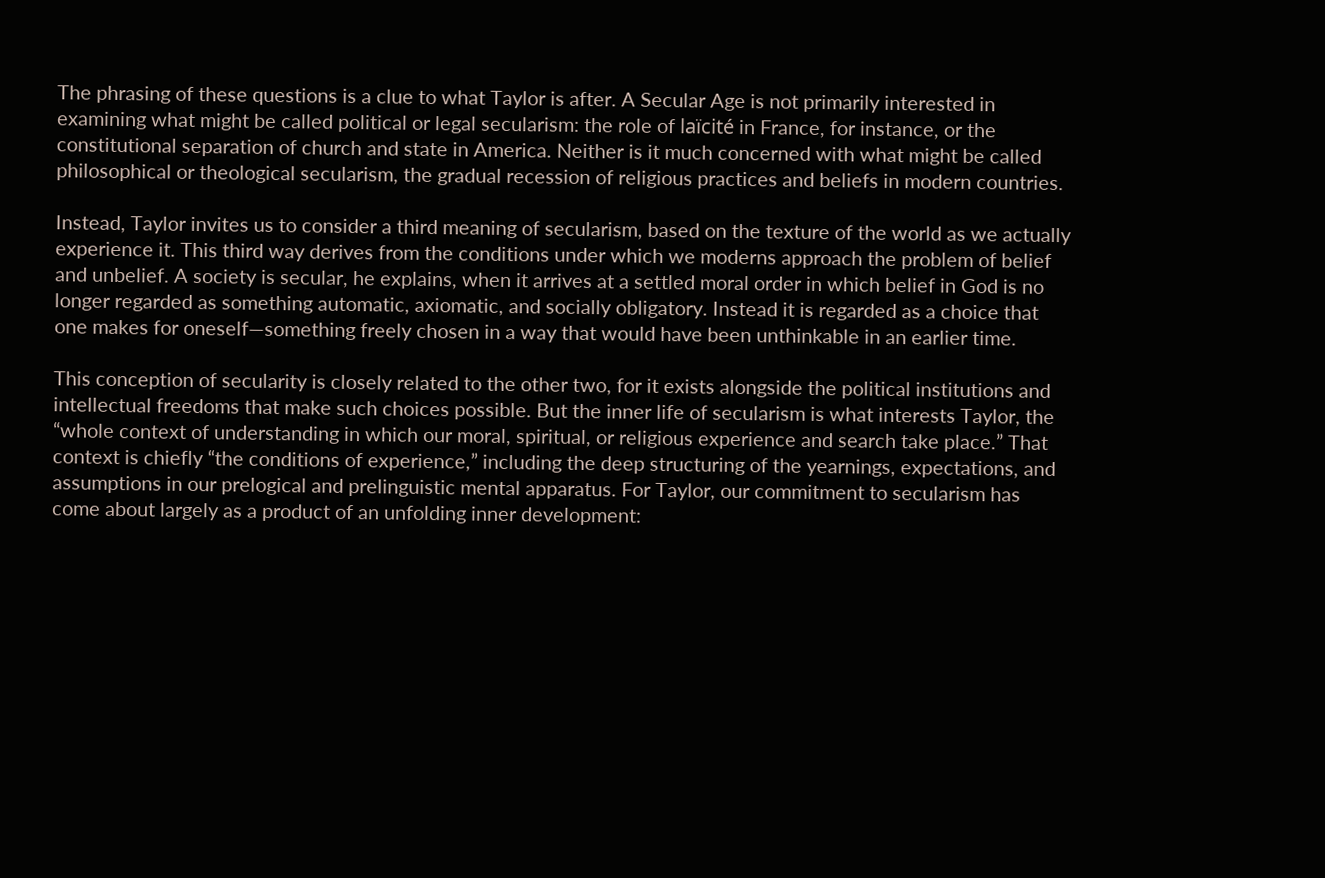The phrasing of these questions is a clue to what Taylor is after. A Secular Age is not primarily interested in examining what might be called political or legal secularism: the role of laïcité in France, for instance, or the constitutional separation of church and state in America. Neither is it much concerned with what might be called philosophical or theological secularism, the gradual recession of religious practices and beliefs in modern countries.

Instead, Taylor invites us to consider a third meaning of secularism, based on the texture of the world as we actually experience it. This third way derives from the conditions under which we moderns approach the problem of belief and unbelief. A society is secular, he explains, when it arrives at a settled moral order in which belief in God is no longer regarded as something automatic, axiomatic, and socially obligatory. Instead it is regarded as a choice that one makes for oneself—something freely chosen in a way that would have been unthinkable in an earlier time.

This conception of secularity is closely related to the other two, for it exists alongside the political institutions and intellectual freedoms that make such choices possible. But the inner life of secularism is what interests Taylor, the “whole context of understanding in which our moral, spiritual, or religious experience and search take place.” That context is chiefly “the conditions of experience,” including the deep structuring of the yearnings, expectations, and assumptions in our prelogical and prelinguistic mental apparatus. For Taylor, our commitment to secularism has come about largely as a product of an unfolding inner development: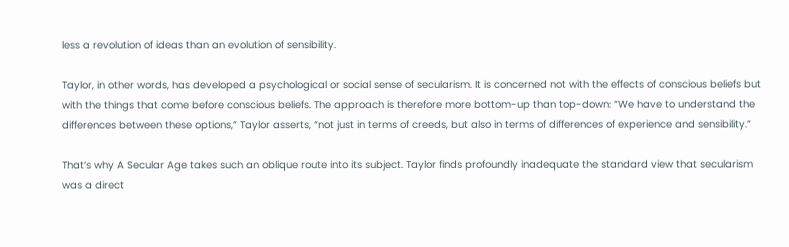less a revolution of ideas than an evolution of sensibility.

Taylor, in other words, has developed a psychological or social sense of secularism. It is concerned not with the effects of conscious beliefs but with the things that come before conscious beliefs. The approach is therefore more bottom-up than top-down: “We have to understand the differences between these options,” Taylor asserts, “not just in terms of creeds, but also in terms of differences of experience and sensibility.”

That’s why A Secular Age takes such an oblique route into its subject. Taylor finds profoundly inadequate the standard view that secularism was a direct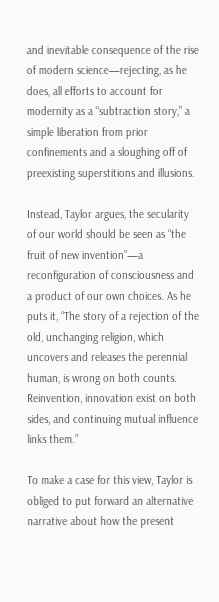and inevitable consequence of the rise of modern science—rejecting, as he does, all efforts to account for modernity as a “subtraction story,” a simple liberation from prior confinements and a sloughing off of preexisting superstitions and illusions.

Instead, Taylor argues, the secularity of our world should be seen as “the fruit of new invention”—a reconfiguration of consciousness and a product of our own choices. As he puts it, “The story of a rejection of the old, unchanging religion, which uncovers and releases the perennial human, is wrong on both counts. Reinvention, innovation exist on both sides, and continuing mutual influence links them.”

To make a case for this view, Taylor is obliged to put forward an alternative narrative about how the present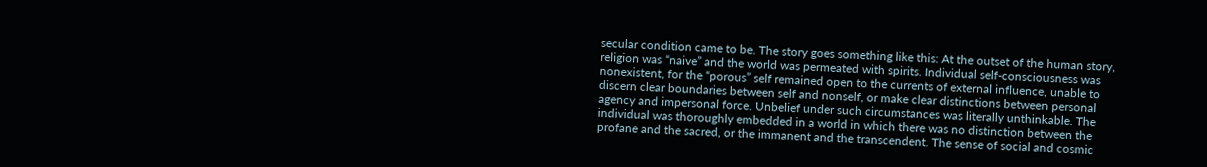secular condition came to be. The story goes something like this: At the outset of the human story, religion was “naive” and the world was permeated with spirits. Individual self-consciousness was nonexistent, for the “porous” self remained open to the currents of external influence, unable to discern clear boundaries between self and nonself, or make clear distinctions between personal agency and impersonal force. Unbelief under such circumstances was literally unthinkable. The individual was thoroughly embedded in a world in which there was no distinction between the profane and the sacred, or the immanent and the transcendent. The sense of social and cosmic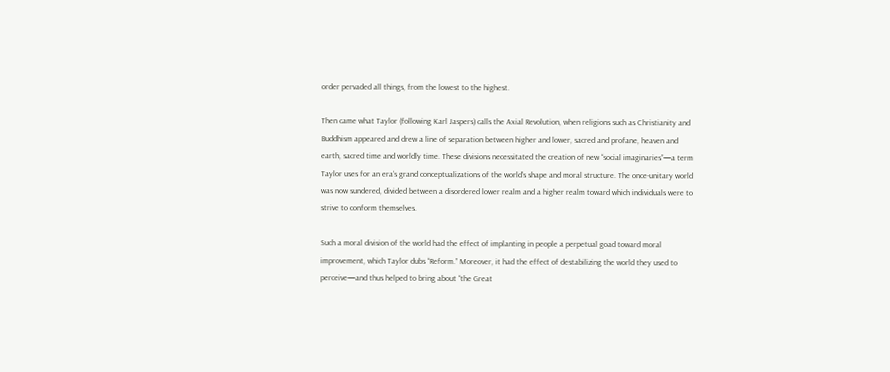order pervaded all things, from the lowest to the highest.

Then came what Taylor (following Karl Jaspers) calls the Axial Revolution, when religions such as Christianity and Buddhism appeared and drew a line of separation between higher and lower, sacred and profane, heaven and earth, sacred time and worldly time. These divisions necessitated the creation of new “social imaginaries”—a term Taylor uses for an era’s grand conceptualizations of the world’s shape and moral structure. The once-unitary world was now sundered, divided between a disordered lower realm and a higher realm toward which individuals were to strive to conform themselves.

Such a moral division of the world had the effect of implanting in people a perpetual goad toward moral improvement, which Taylor dubs “Reform.” Moreover, it had the effect of destabilizing the world they used to perceive—and thus helped to bring about “the Great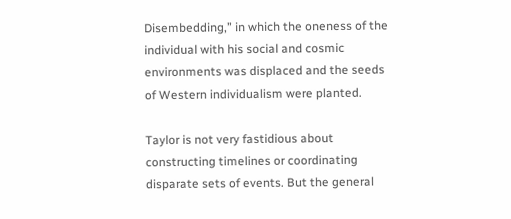Disembedding,” in which the oneness of the individual with his social and cosmic environments was displaced and the seeds of Western individualism were planted.

Taylor is not very fastidious about constructing timelines or coordinating disparate sets of events. But the general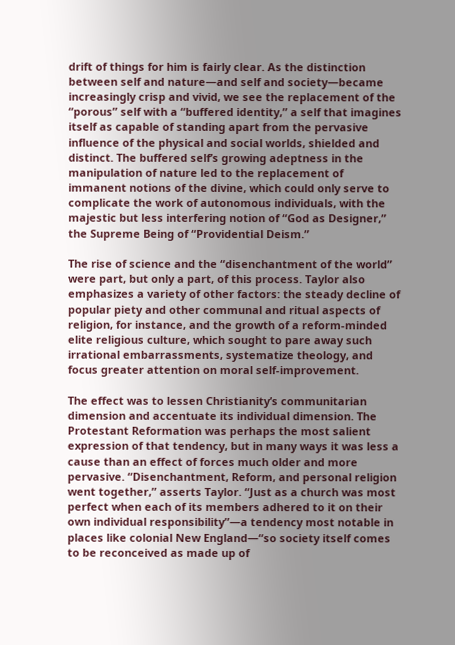drift of things for him is fairly clear. As the distinction between self and nature—and self and society—became increasingly crisp and vivid, we see the replacement of the “porous” self with a “buffered identity,” a self that imagines itself as capable of standing apart from the pervasive influence of the physical and social worlds, shielded and distinct. The buffered self’s growing adeptness in the manipulation of nature led to the replacement of immanent notions of the divine, which could only serve to complicate the work of autonomous individuals, with the majestic but less interfering notion of “God as Designer,” the Supreme Being of “Providential Deism.”

The rise of science and the “disenchantment of the world” were part, but only a part, of this process. Taylor also emphasizes a variety of other factors: the steady decline of popular piety and other communal and ritual aspects of religion, for instance, and the growth of a reform-minded elite religious culture, which sought to pare away such irrational embarrassments, systematize theology, and focus greater attention on moral self-improvement.

The effect was to lessen Christianity’s communitarian dimension and accentuate its individual dimension. The Protestant Reformation was perhaps the most salient expression of that tendency, but in many ways it was less a cause than an effect of forces much older and more pervasive. “Disenchantment, Reform, and personal religion went together,” asserts Taylor. “Just as a church was most perfect when each of its members adhered to it on their own individual responsibility”—a tendency most notable in places like colonial New England—“so society itself comes to be reconceived as made up of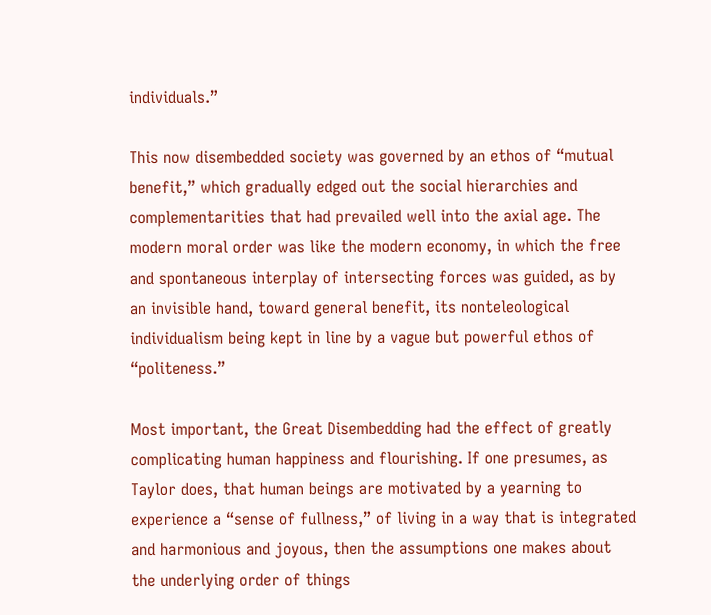individuals.”

This now disembedded society was governed by an ethos of “mutual benefit,” which gradually edged out the social hierarchies and complementarities that had prevailed well into the axial age. The modern moral order was like the modern economy, in which the free and spontaneous interplay of intersecting forces was guided, as by an invisible hand, toward general benefit, its nonteleological individualism being kept in line by a vague but powerful ethos of “politeness.”

Most important, the Great Disembedding had the effect of greatly complicating human happiness and flourishing. If one presumes, as Taylor does, that human beings are motivated by a yearning to experience a “sense of fullness,” of living in a way that is integrated and harmonious and joyous, then the assumptions one makes about the underlying order of things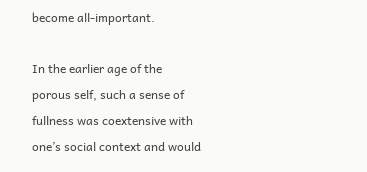become all-important.

In the earlier age of the porous self, such a sense of fullness was coextensive with one’s social context and would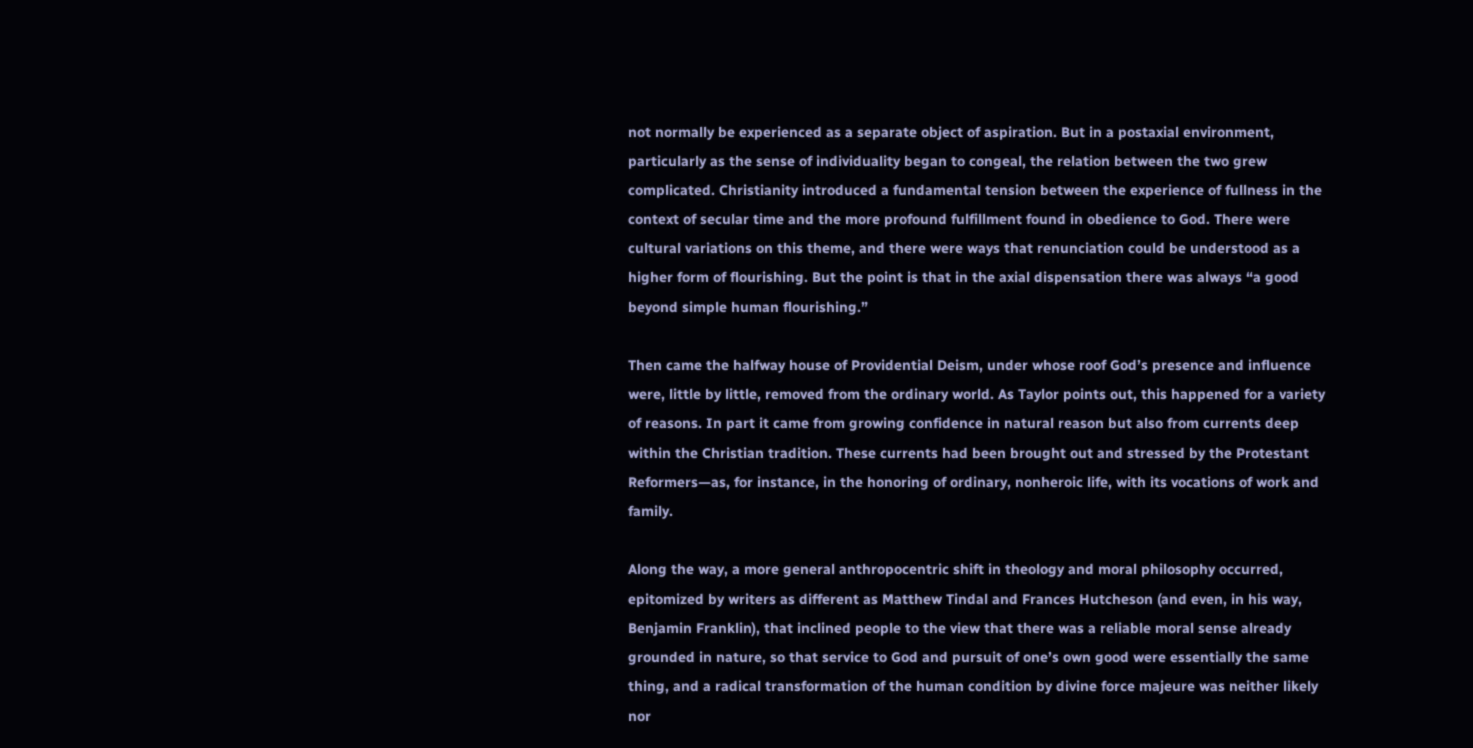not normally be experienced as a separate object of aspiration. But in a postaxial environment, particularly as the sense of individuality began to congeal, the relation between the two grew complicated. Christianity introduced a fundamental tension between the experience of fullness in the context of secular time and the more profound fulfillment found in obedience to God. There were cultural variations on this theme, and there were ways that renunciation could be understood as a higher form of flourishing. But the point is that in the axial dispensation there was always “a good beyond simple human flourishing.”

Then came the halfway house of Providential Deism, under whose roof God’s presence and influence were, little by little, removed from the ordinary world. As Taylor points out, this happened for a variety of reasons. In part it came from growing confidence in natural reason but also from currents deep within the Christian tradition. These currents had been brought out and stressed by the Protestant Reformers—as, for instance, in the honoring of ordinary, nonheroic life, with its vocations of work and family.

Along the way, a more general anthropocentric shift in theology and moral philosophy occurred, epitomized by writers as different as Matthew Tindal and Frances Hutcheson (and even, in his way, Benjamin Franklin), that inclined people to the view that there was a reliable moral sense already grounded in nature, so that service to God and pursuit of one’s own good were essentially the same thing, and a radical transformation of the human condition by divine force majeure was neither likely nor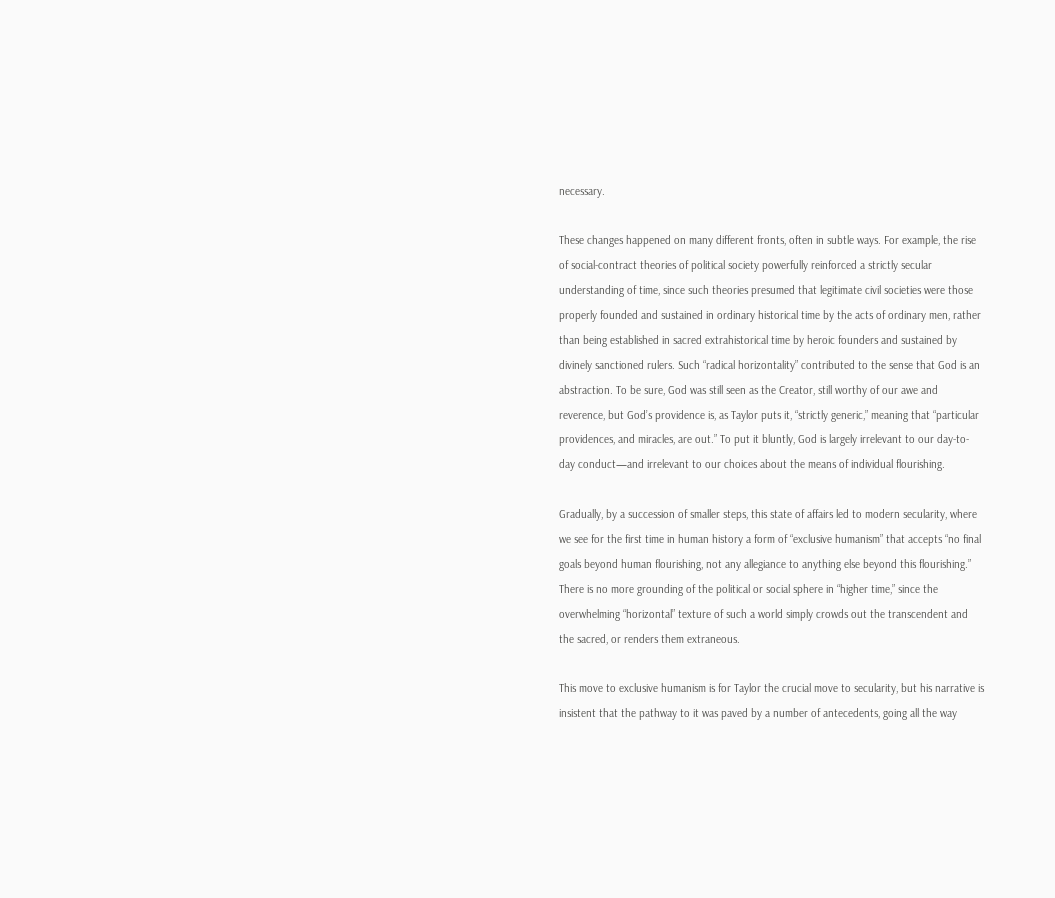necessary.

These changes happened on many different fronts, often in subtle ways. For example, the rise of social-contract theories of political society powerfully reinforced a strictly secular understanding of time, since such theories presumed that legitimate civil societies were those properly founded and sustained in ordinary historical time by the acts of ordinary men, rather than being established in sacred extrahistorical time by heroic founders and sustained by divinely sanctioned rulers. Such “radical horizontality” contributed to the sense that God is an abstraction. To be sure, God was still seen as the Creator, still worthy of our awe and reverence, but God’s providence is, as Taylor puts it, “strictly generic,” meaning that “particular providences, and miracles, are out.” To put it bluntly, God is largely irrelevant to our day-to-day conduct—and irrelevant to our choices about the means of individual flourishing.

Gradually, by a succession of smaller steps, this state of affairs led to modern secularity, where we see for the first time in human history a form of “exclusive humanism” that accepts “no final goals beyond human flourishing, not any allegiance to anything else beyond this flourishing.” There is no more grounding of the political or social sphere in “higher time,” since the overwhelming “horizontal” texture of such a world simply crowds out the transcendent and the sacred, or renders them extraneous.

This move to exclusive humanism is for Taylor the crucial move to secularity, but his narrative is insistent that the pathway to it was paved by a number of antecedents, going all the way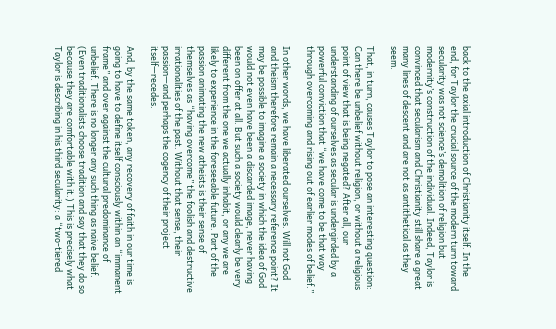back to the axial introduction of Christianity itself. In the end, for Taylor the crucial source of the modern turn toward secularity was not science’s demolition of religion but modernity’s construction of the individual. Indeed, Taylor is convinced that secularism and Christianity still share a great many lines of descent and are not as antithetical as they seem.

That, in turn, causes Taylor to pose an interesting question: Can there be unbelief without religion, or without a religious point of view that is being negated? After all, our understanding of ourselves as secular is undergirded by a powerful conviction that “we have come to be that way through overcoming and rising out of earlier modes of belief.”

In other words, we have liberated ourselves. Will not God and theism therefore remain a necessary reference point? It may be possible to imagine a society in which the idea of God would not even have been a discarded image, never having been on offer at all. But such a society would clearly be very different from the one we actually inhabit, or any we are likely to experience in the foreseeable future. Part of the passion animating the new atheists is their sense of themselves as “having overcome” the foolish and destructive irrationalities of the past. Without that sense, their passion—and perhaps the cogency of their project itself—recedes.

And, by the same token, any recovery of faith in our time is going to have to define itself consciously within an “immanent frame” and over against the cultural predominance of unbelief. There is no longer any such thing as naive belief. (Even traditionalists choose tradition and say that they do so because they are comfortable with it.) This is precisely what Taylor is describing in his third secularity: a “two-tiered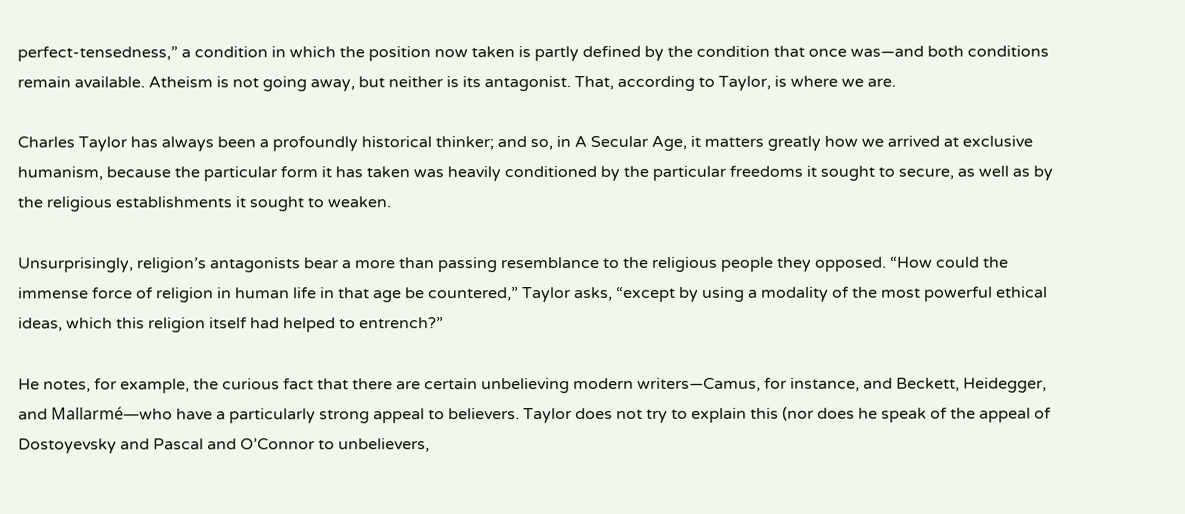perfect-tensedness,” a condition in which the position now taken is partly defined by the condition that once was—and both conditions remain available. Atheism is not going away, but neither is its antagonist. That, according to Taylor, is where we are.

Charles Taylor has always been a profoundly historical thinker; and so, in A Secular Age, it matters greatly how we arrived at exclusive humanism, because the particular form it has taken was heavily conditioned by the particular freedoms it sought to secure, as well as by the religious establishments it sought to weaken.

Unsurprisingly, religion’s antagonists bear a more than passing resemblance to the religious people they opposed. “How could the immense force of religion in human life in that age be countered,” Taylor asks, “except by using a modality of the most powerful ethical ideas, which this religion itself had helped to entrench?”

He notes, for example, the curious fact that there are certain unbelieving modern writers—Camus, for instance, and Beckett, Heidegger, and Mallarmé—who have a particularly strong appeal to believers. Taylor does not try to explain this (nor does he speak of the appeal of Dostoyevsky and Pascal and O’Connor to unbelievers,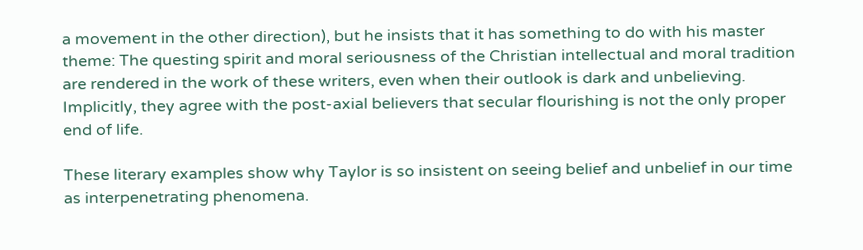a movement in the other direction), but he insists that it has something to do with his master theme: The questing spirit and moral seriousness of the Christian intellectual and moral tradition are rendered in the work of these writers, even when their outlook is dark and unbelieving. Implicitly, they agree with the post-axial believers that secular flourishing is not the only proper end of life.

These literary examples show why Taylor is so insistent on seeing belief and unbelief in our time as interpenetrating phenomena.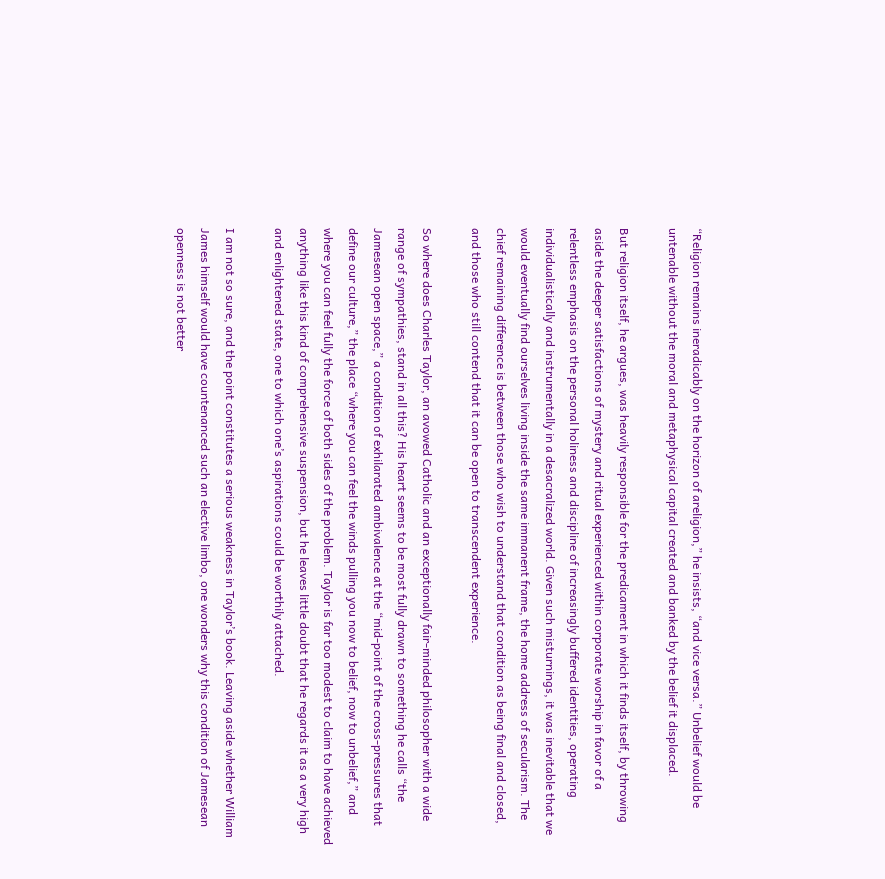“Religion remains ineradicably on the horizon of areligion,” he insists, “and vice versa.” Unbelief would be untenable without the moral and metaphysical capital created and banked by the belief it displaced.

But religion itself, he argues, was heavily responsible for the predicament in which it finds itself, by throwing aside the deeper satisfactions of mystery and ritual experienced within corporate worship in favor of a relentless emphasis on the personal holiness and discipline of increasingly buffered identities, operating individualistically and instrumentally in a desacralized world. Given such misturnings, it was inevitable that we would eventually find ourselves living inside the same immanent frame, the home address of secularism. The chief remaining difference is between those who wish to understand that condition as being final and closed, and those who still contend that it can be open to transcendent experience.

So where does Charles Taylor, an avowed Catholic and an exceptionally fair-minded philosopher with a wide range of sympathies, stand in all this? His heart seems to be most fully drawn to something he calls “the Jamesean open space,” a condition of exhilarated ambivalence at the “mid-point of the cross-pressures that define our culture,” the place “where you can feel the winds pulling you now to belief, now to unbelief,” and where you can feel fully the force of both sides of the problem. Taylor is far too modest to claim to have achieved anything like this kind of comprehensive suspension, but he leaves little doubt that he regards it as a very high and enlightened state, one to which one’s aspirations could be worthily attached.

I am not so sure, and the point constitutes a serious weakness in Taylor’s book. Leaving aside whether William James himself would have countenanced such an elective limbo, one wonders why this condition of Jamesean openness is not better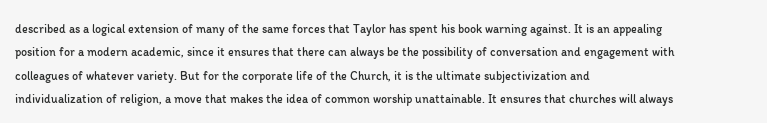described as a logical extension of many of the same forces that Taylor has spent his book warning against. It is an appealing position for a modern academic, since it ensures that there can always be the possibility of conversation and engagement with colleagues of whatever variety. But for the corporate life of the Church, it is the ultimate subjectivization and individualization of religion, a move that makes the idea of common worship unattainable. It ensures that churches will always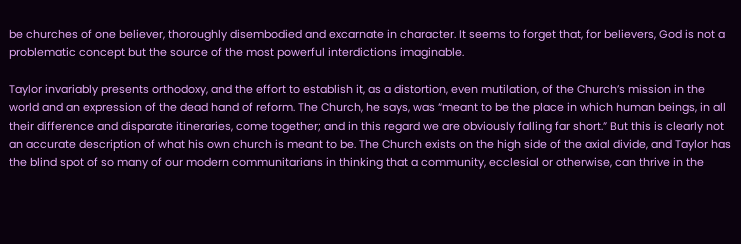be churches of one believer, thoroughly disembodied and excarnate in character. It seems to forget that, for believers, God is not a problematic concept but the source of the most powerful interdictions imaginable.

Taylor invariably presents orthodoxy, and the effort to establish it, as a distortion, even mutilation, of the Church’s mission in the world and an expression of the dead hand of reform. The Church, he says, was “meant to be the place in which human beings, in all their difference and disparate itineraries, come together; and in this regard we are obviously falling far short.” But this is clearly not an accurate description of what his own church is meant to be. The Church exists on the high side of the axial divide, and Taylor has the blind spot of so many of our modern communitarians in thinking that a community, ecclesial or otherwise, can thrive in the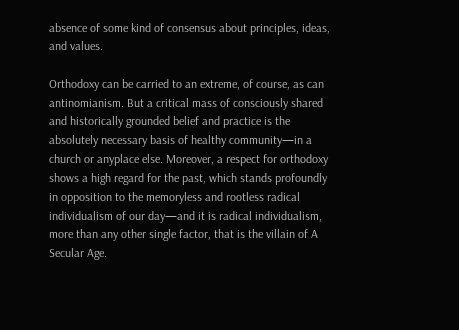absence of some kind of consensus about principles, ideas, and values.

Orthodoxy can be carried to an extreme, of course, as can antinomianism. But a critical mass of consciously shared and historically grounded belief and practice is the absolutely necessary basis of healthy community—in a church or anyplace else. Moreover, a respect for orthodoxy shows a high regard for the past, which stands profoundly in opposition to the memoryless and rootless radical individualism of our day—and it is radical individualism, more than any other single factor, that is the villain of A Secular Age.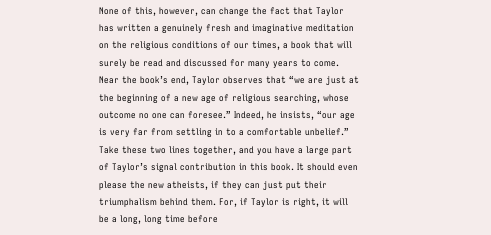None of this, however, can change the fact that Taylor has written a genuinely fresh and imaginative meditation on the religious conditions of our times, a book that will surely be read and discussed for many years to come. Near the book’s end, Taylor observes that “we are just at the beginning of a new age of religious searching, whose outcome no one can foresee.” Indeed, he insists, “our age is very far from settling in to a comfortable unbelief.” Take these two lines together, and you have a large part of Taylor’s signal contribution in this book. It should even please the new atheists, if they can just put their triumphalism behind them. For, if Taylor is right, it will be a long, long time before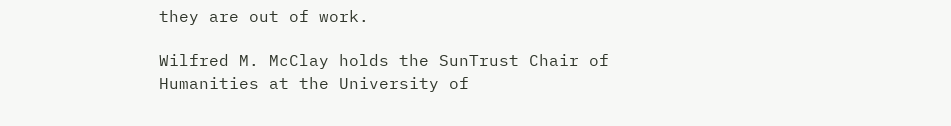they are out of work.

Wilfred M. McClay holds the SunTrust Chair of Humanities at the University of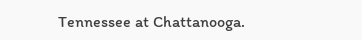Tennessee at Chattanooga.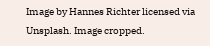Image by Hannes Richter licensed via Unsplash. Image cropped.